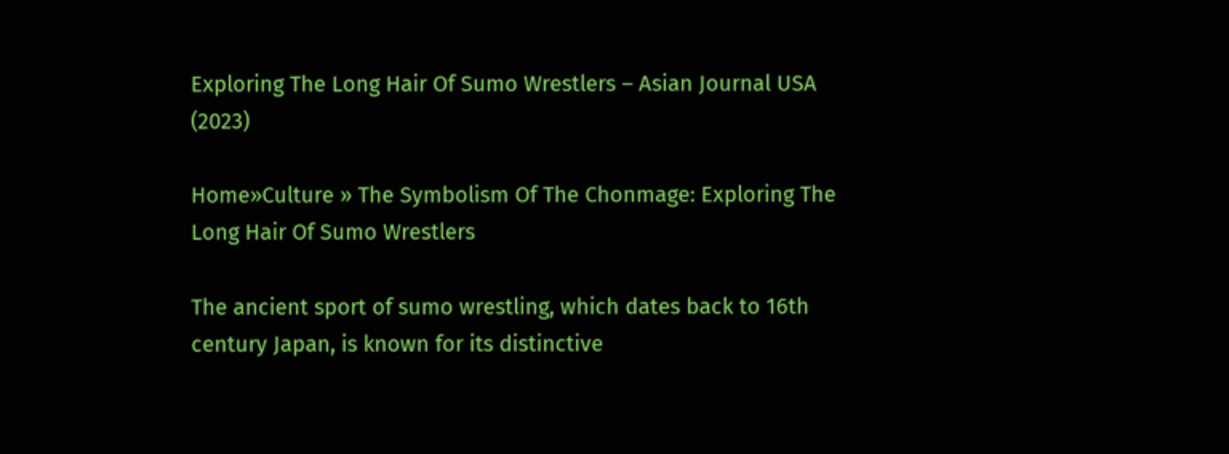Exploring The Long Hair Of Sumo Wrestlers – Asian Journal USA (2023)

Home»Culture » The Symbolism Of The Chonmage: Exploring The Long Hair Of Sumo Wrestlers

The ancient sport of sumo wrestling, which dates back to 16th century Japan, is known for its distinctive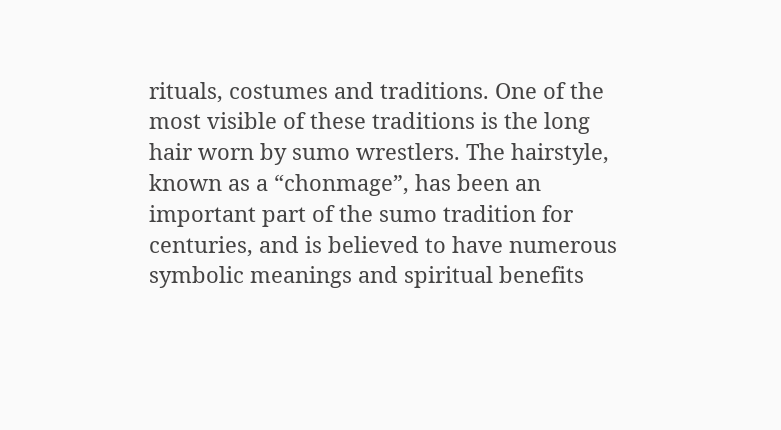rituals, costumes and traditions. One of the most visible of these traditions is the long hair worn by sumo wrestlers. The hairstyle, known as a “chonmage”, has been an important part of the sumo tradition for centuries, and is believed to have numerous symbolic meanings and spiritual benefits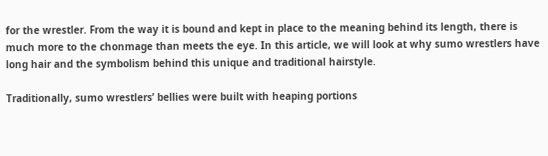for the wrestler. From the way it is bound and kept in place to the meaning behind its length, there is much more to the chonmage than meets the eye. In this article, we will look at why sumo wrestlers have long hair and the symbolism behind this unique and traditional hairstyle.

Traditionally, sumo wrestlers’ bellies were built with heaping portions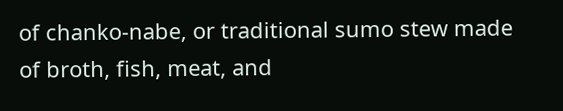of chanko-nabe, or traditional sumo stew made of broth, fish, meat, and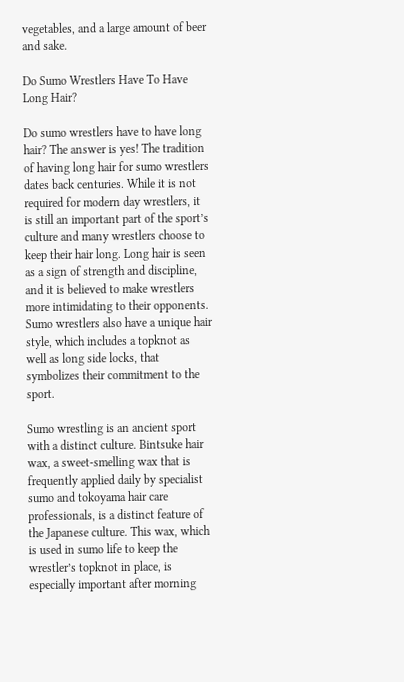vegetables, and a large amount of beer and sake.

Do Sumo Wrestlers Have To Have Long Hair?

Do sumo wrestlers have to have long hair? The answer is yes! The tradition of having long hair for sumo wrestlers dates back centuries. While it is not required for modern day wrestlers, it is still an important part of the sport’s culture and many wrestlers choose to keep their hair long. Long hair is seen as a sign of strength and discipline, and it is believed to make wrestlers more intimidating to their opponents. Sumo wrestlers also have a unique hair style, which includes a topknot as well as long side locks, that symbolizes their commitment to the sport.

Sumo wrestling is an ancient sport with a distinct culture. Bintsuke hair wax, a sweet-smelling wax that is frequently applied daily by specialist sumo and tokoyama hair care professionals, is a distinct feature of the Japanese culture. This wax, which is used in sumo life to keep the wrestler’s topknot in place, is especially important after morning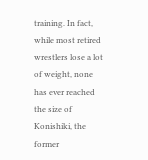training. In fact, while most retired wrestlers lose a lot of weight, none has ever reached the size of Konishiki, the former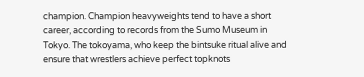champion. Champion heavyweights tend to have a short career, according to records from the Sumo Museum in Tokyo. The tokoyama, who keep the bintsuke ritual alive and ensure that wrestlers achieve perfect topknots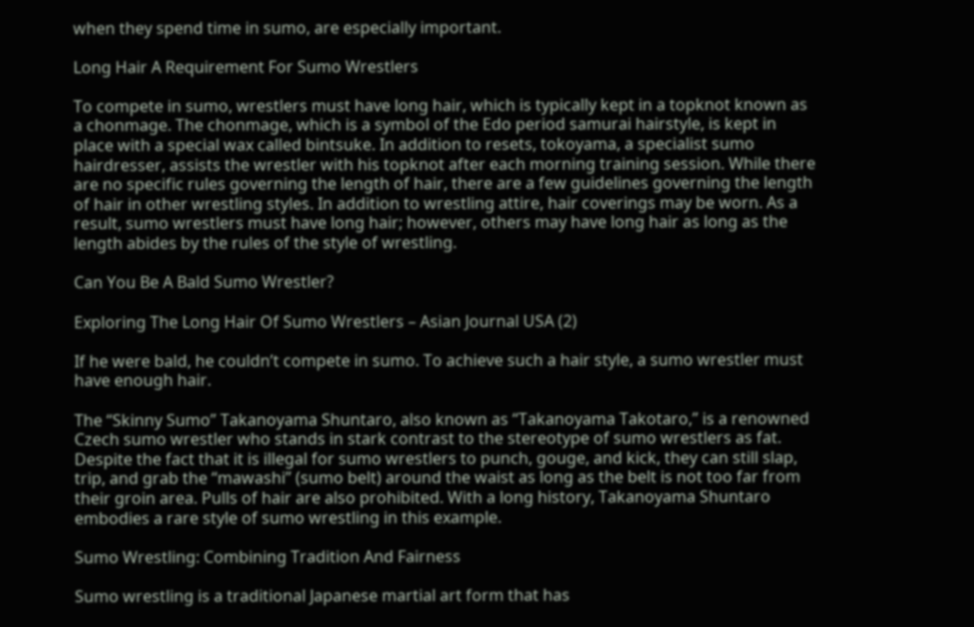when they spend time in sumo, are especially important.

Long Hair A Requirement For Sumo Wrestlers

To compete in sumo, wrestlers must have long hair, which is typically kept in a topknot known as a chonmage. The chonmage, which is a symbol of the Edo period samurai hairstyle, is kept in place with a special wax called bintsuke. In addition to resets, tokoyama, a specialist sumo hairdresser, assists the wrestler with his topknot after each morning training session. While there are no specific rules governing the length of hair, there are a few guidelines governing the length of hair in other wrestling styles. In addition to wrestling attire, hair coverings may be worn. As a result, sumo wrestlers must have long hair; however, others may have long hair as long as the length abides by the rules of the style of wrestling.

Can You Be A Bald Sumo Wrestler?

Exploring The Long Hair Of Sumo Wrestlers – Asian Journal USA (2)

If he were bald, he couldn’t compete in sumo. To achieve such a hair style, a sumo wrestler must have enough hair.

The “Skinny Sumo” Takanoyama Shuntaro, also known as “Takanoyama Takotaro,” is a renowned Czech sumo wrestler who stands in stark contrast to the stereotype of sumo wrestlers as fat. Despite the fact that it is illegal for sumo wrestlers to punch, gouge, and kick, they can still slap, trip, and grab the “mawashi” (sumo belt) around the waist as long as the belt is not too far from their groin area. Pulls of hair are also prohibited. With a long history, Takanoyama Shuntaro embodies a rare style of sumo wrestling in this example.

Sumo Wrestling: Combining Tradition And Fairness

Sumo wrestling is a traditional Japanese martial art form that has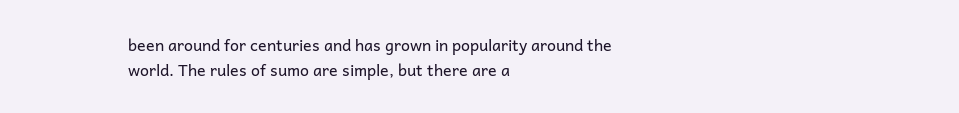been around for centuries and has grown in popularity around the world. The rules of sumo are simple, but there are a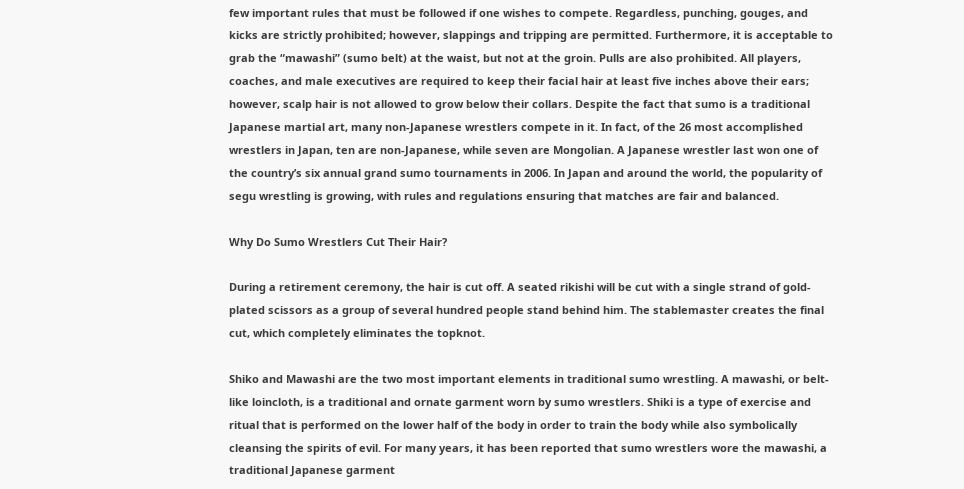few important rules that must be followed if one wishes to compete. Regardless, punching, gouges, and kicks are strictly prohibited; however, slappings and tripping are permitted. Furthermore, it is acceptable to grab the “mawashi” (sumo belt) at the waist, but not at the groin. Pulls are also prohibited. All players, coaches, and male executives are required to keep their facial hair at least five inches above their ears; however, scalp hair is not allowed to grow below their collars. Despite the fact that sumo is a traditional Japanese martial art, many non-Japanese wrestlers compete in it. In fact, of the 26 most accomplished wrestlers in Japan, ten are non-Japanese, while seven are Mongolian. A Japanese wrestler last won one of the country’s six annual grand sumo tournaments in 2006. In Japan and around the world, the popularity of segu wrestling is growing, with rules and regulations ensuring that matches are fair and balanced.

Why Do Sumo Wrestlers Cut Their Hair?

During a retirement ceremony, the hair is cut off. A seated rikishi will be cut with a single strand of gold-plated scissors as a group of several hundred people stand behind him. The stablemaster creates the final cut, which completely eliminates the topknot.

Shiko and Mawashi are the two most important elements in traditional sumo wrestling. A mawashi, or belt-like loincloth, is a traditional and ornate garment worn by sumo wrestlers. Shiki is a type of exercise and ritual that is performed on the lower half of the body in order to train the body while also symbolically cleansing the spirits of evil. For many years, it has been reported that sumo wrestlers wore the mawashi, a traditional Japanese garment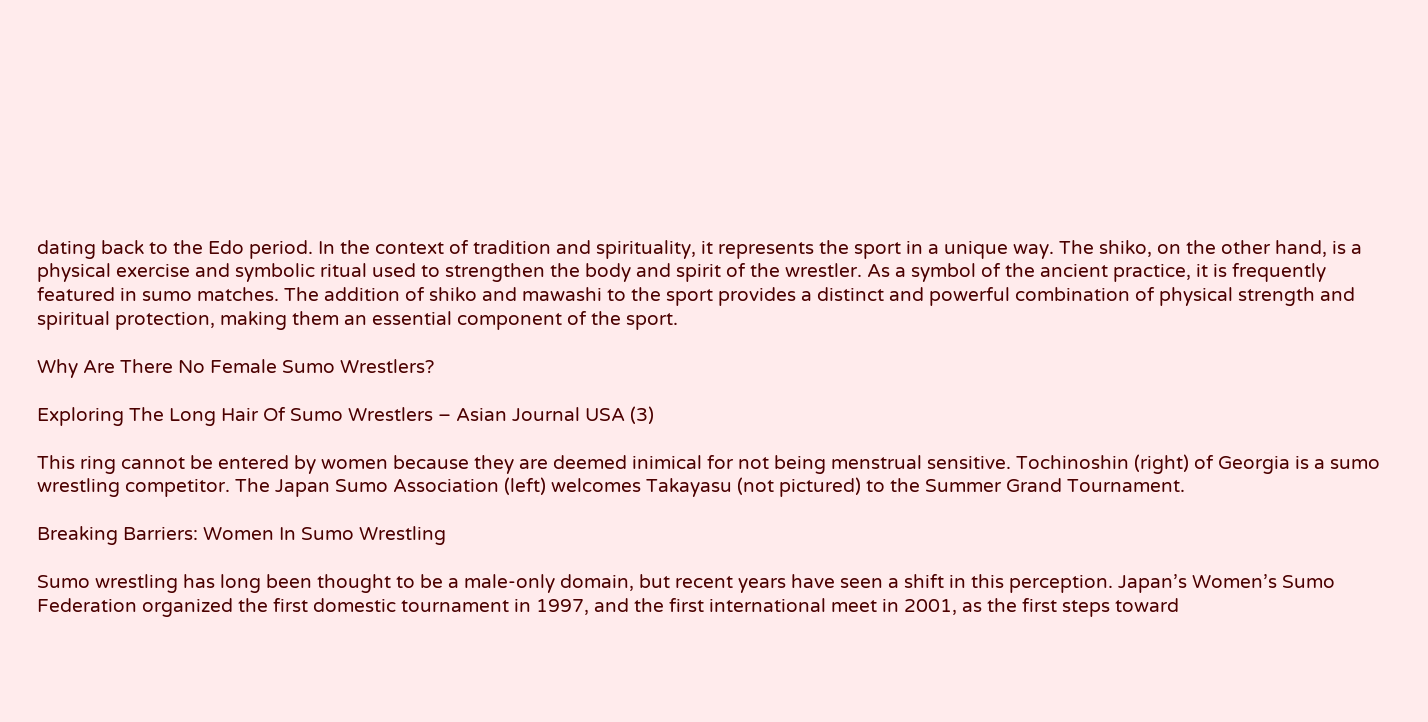dating back to the Edo period. In the context of tradition and spirituality, it represents the sport in a unique way. The shiko, on the other hand, is a physical exercise and symbolic ritual used to strengthen the body and spirit of the wrestler. As a symbol of the ancient practice, it is frequently featured in sumo matches. The addition of shiko and mawashi to the sport provides a distinct and powerful combination of physical strength and spiritual protection, making them an essential component of the sport.

Why Are There No Female Sumo Wrestlers?

Exploring The Long Hair Of Sumo Wrestlers – Asian Journal USA (3)

This ring cannot be entered by women because they are deemed inimical for not being menstrual sensitive. Tochinoshin (right) of Georgia is a sumo wrestling competitor. The Japan Sumo Association (left) welcomes Takayasu (not pictured) to the Summer Grand Tournament.

Breaking Barriers: Women In Sumo Wrestling

Sumo wrestling has long been thought to be a male-only domain, but recent years have seen a shift in this perception. Japan’s Women’s Sumo Federation organized the first domestic tournament in 1997, and the first international meet in 2001, as the first steps toward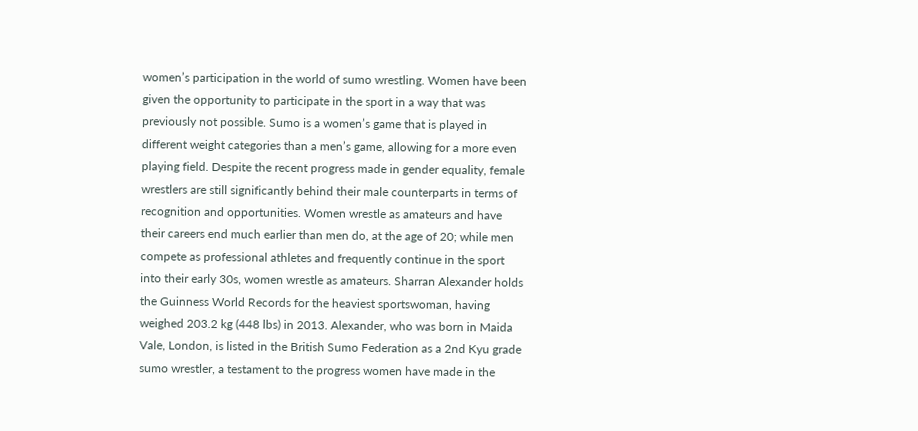women’s participation in the world of sumo wrestling. Women have been given the opportunity to participate in the sport in a way that was previously not possible. Sumo is a women’s game that is played in different weight categories than a men’s game, allowing for a more even playing field. Despite the recent progress made in gender equality, female wrestlers are still significantly behind their male counterparts in terms of recognition and opportunities. Women wrestle as amateurs and have their careers end much earlier than men do, at the age of 20; while men compete as professional athletes and frequently continue in the sport into their early 30s, women wrestle as amateurs. Sharran Alexander holds the Guinness World Records for the heaviest sportswoman, having weighed 203.2 kg (448 lbs) in 2013. Alexander, who was born in Maida Vale, London, is listed in the British Sumo Federation as a 2nd Kyu grade sumo wrestler, a testament to the progress women have made in the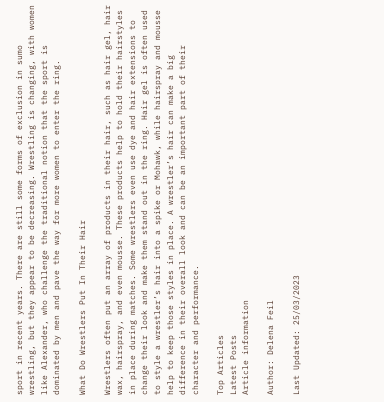sport in recent years. There are still some forms of exclusion in sumo wrestling, but they appear to be decreasing. Wrestling is changing, with women like Alexander, who challenge the traditional notion that the sport is dominated by men and pave the way for more women to enter the ring.

What Do Wrestlers Put In Their Hair

Wrestlers often put an array of products in their hair, such as hair gel, hair wax, hairspray, and even mousse. These products help to hold their hairstyles in place during matches. Some wrestlers even use dye and hair extensions to change their look and make them stand out in the ring. Hair gel is often used to style a wrestler’s hair into a spike or Mohawk, while hairspray and mousse help to keep those styles in place. A wrestler’s hair can make a big difference in their overall look and can be an important part of their character and performance.

Top Articles
Latest Posts
Article information

Author: Delena Feil

Last Updated: 25/03/2023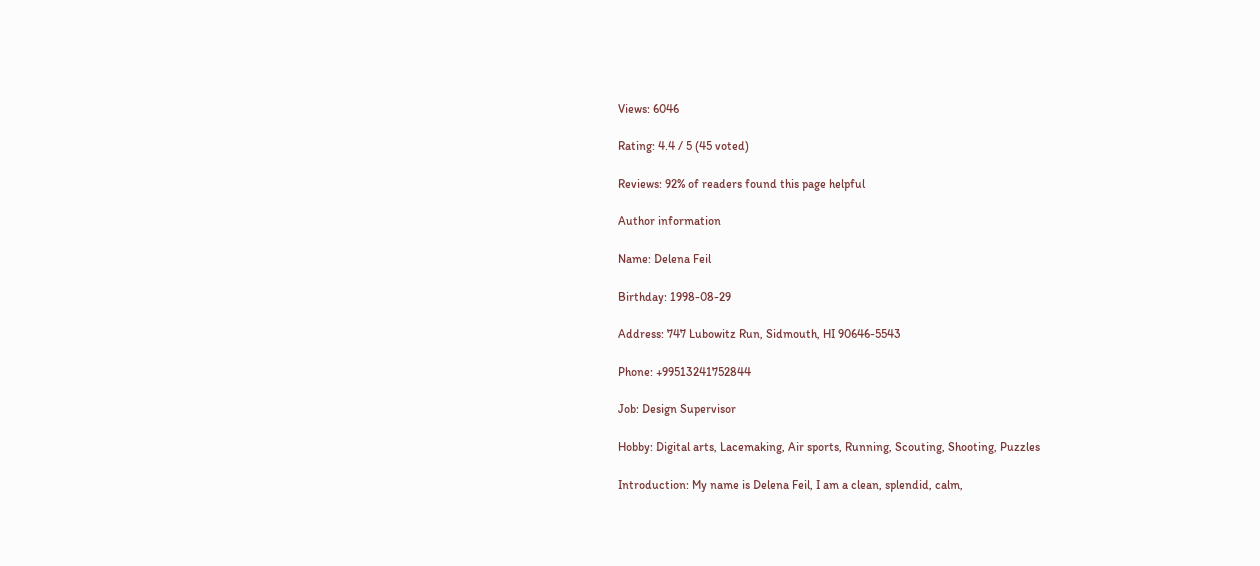Views: 6046

Rating: 4.4 / 5 (45 voted)

Reviews: 92% of readers found this page helpful

Author information

Name: Delena Feil

Birthday: 1998-08-29

Address: 747 Lubowitz Run, Sidmouth, HI 90646-5543

Phone: +99513241752844

Job: Design Supervisor

Hobby: Digital arts, Lacemaking, Air sports, Running, Scouting, Shooting, Puzzles

Introduction: My name is Delena Feil, I am a clean, splendid, calm,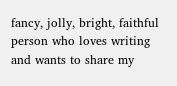fancy, jolly, bright, faithful person who loves writing and wants to share my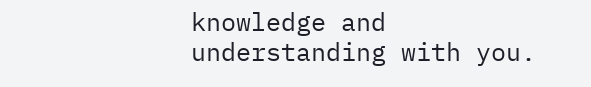knowledge and understanding with you.